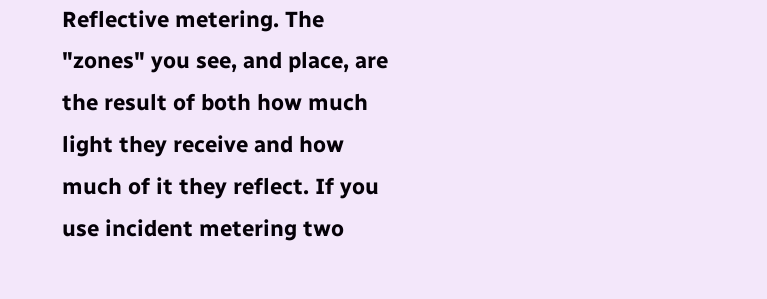Reflective metering. The "zones" you see, and place, are the result of both how much light they receive and how much of it they reflect. If you use incident metering two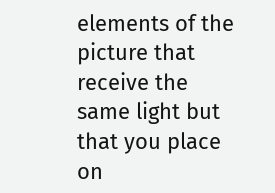elements of the picture that receive the same light but that you place on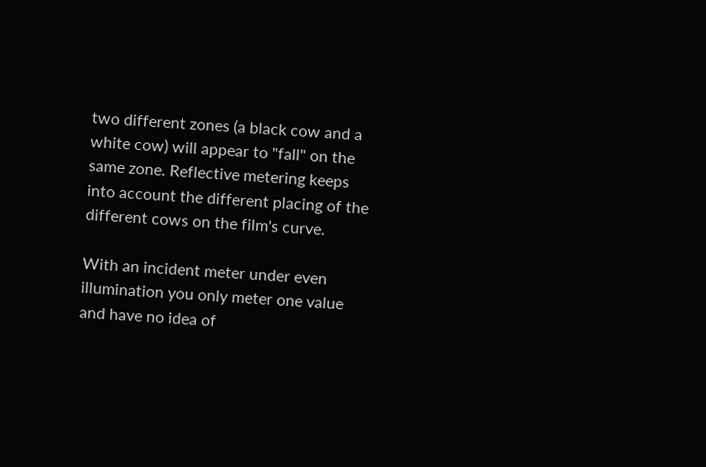two different zones (a black cow and a white cow) will appear to "fall" on the same zone. Reflective metering keeps into account the different placing of the different cows on the film's curve.

With an incident meter under even illumination you only meter one value and have no idea of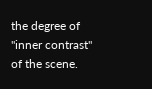the degree of "inner contrast" of the scene.